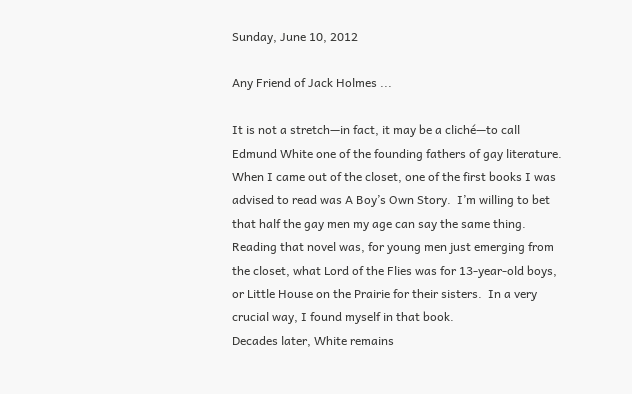Sunday, June 10, 2012

Any Friend of Jack Holmes ...

It is not a stretch—in fact, it may be a cliché—to call Edmund White one of the founding fathers of gay literature.  When I came out of the closet, one of the first books I was advised to read was A Boy’s Own Story.  I’m willing to bet that half the gay men my age can say the same thing.  Reading that novel was, for young men just emerging from the closet, what Lord of the Flies was for 13-year-old boys, or Little House on the Prairie for their sisters.  In a very crucial way, I found myself in that book.
Decades later, White remains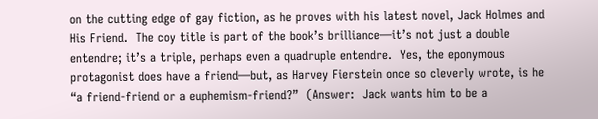on the cutting edge of gay fiction, as he proves with his latest novel, Jack Holmes and His Friend.  The coy title is part of the book’s brilliance—it’s not just a double entendre; it’s a triple, perhaps even a quadruple entendre.  Yes, the eponymous protagonist does have a friend—but, as Harvey Fierstein once so cleverly wrote, is he “a friend-friend or a euphemism-friend?”  (Answer:  Jack wants him to be a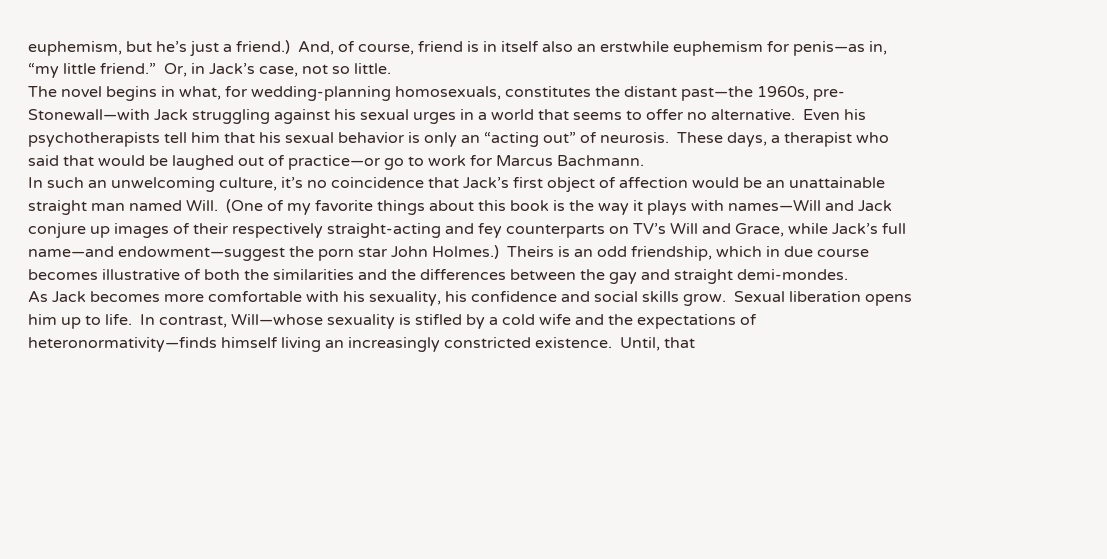euphemism, but he’s just a friend.)  And, of course, friend is in itself also an erstwhile euphemism for penis—as in, “my little friend.”  Or, in Jack’s case, not so little.
The novel begins in what, for wedding-planning homosexuals, constitutes the distant past—the 1960s, pre-Stonewall—with Jack struggling against his sexual urges in a world that seems to offer no alternative.  Even his psychotherapists tell him that his sexual behavior is only an “acting out” of neurosis.  These days, a therapist who said that would be laughed out of practice—or go to work for Marcus Bachmann.
In such an unwelcoming culture, it’s no coincidence that Jack’s first object of affection would be an unattainable straight man named Will.  (One of my favorite things about this book is the way it plays with names—Will and Jack conjure up images of their respectively straight-acting and fey counterparts on TV’s Will and Grace, while Jack’s full name—and endowment—suggest the porn star John Holmes.)  Theirs is an odd friendship, which in due course becomes illustrative of both the similarities and the differences between the gay and straight demi-mondes.
As Jack becomes more comfortable with his sexuality, his confidence and social skills grow.  Sexual liberation opens him up to life.  In contrast, Will—whose sexuality is stifled by a cold wife and the expectations of heteronormativity—finds himself living an increasingly constricted existence.  Until, that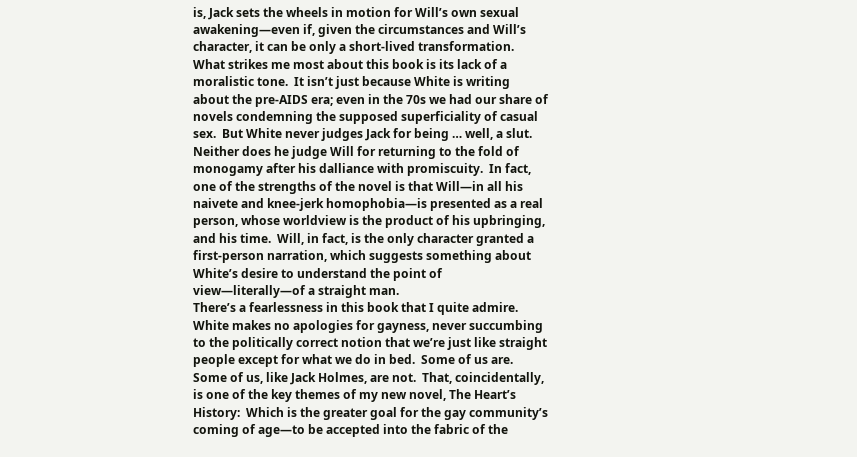is, Jack sets the wheels in motion for Will’s own sexual awakening—even if, given the circumstances and Will’s character, it can be only a short-lived transformation.
What strikes me most about this book is its lack of a moralistic tone.  It isn’t just because White is writing about the pre-AIDS era; even in the 70s we had our share of novels condemning the supposed superficiality of casual sex.  But White never judges Jack for being … well, a slut.  Neither does he judge Will for returning to the fold of monogamy after his dalliance with promiscuity.  In fact, one of the strengths of the novel is that Will—in all his naivete and knee-jerk homophobia—is presented as a real person, whose worldview is the product of his upbringing, and his time.  Will, in fact, is the only character granted a first-person narration, which suggests something about White’s desire to understand the point of view—literally—of a straight man.
There’s a fearlessness in this book that I quite admire.  White makes no apologies for gayness, never succumbing to the politically correct notion that we’re just like straight people except for what we do in bed.  Some of us are.  Some of us, like Jack Holmes, are not.  That, coincidentally, is one of the key themes of my new novel, The Heart’s History:  Which is the greater goal for the gay community’s coming of age—to be accepted into the fabric of the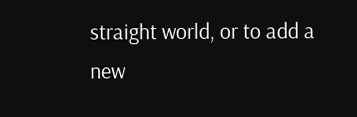straight world, or to add a new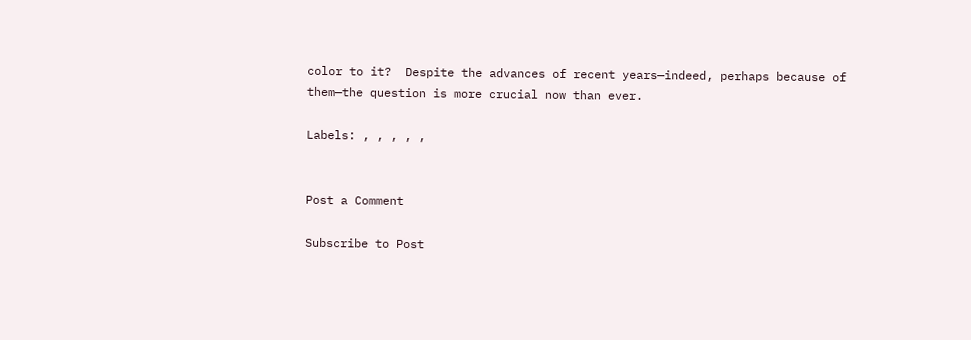color to it?  Despite the advances of recent years—indeed, perhaps because of them—the question is more crucial now than ever.

Labels: , , , , ,


Post a Comment

Subscribe to Post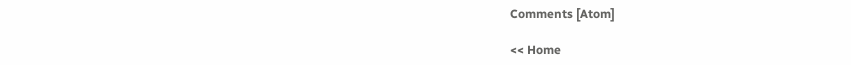Comments [Atom]

<< Home